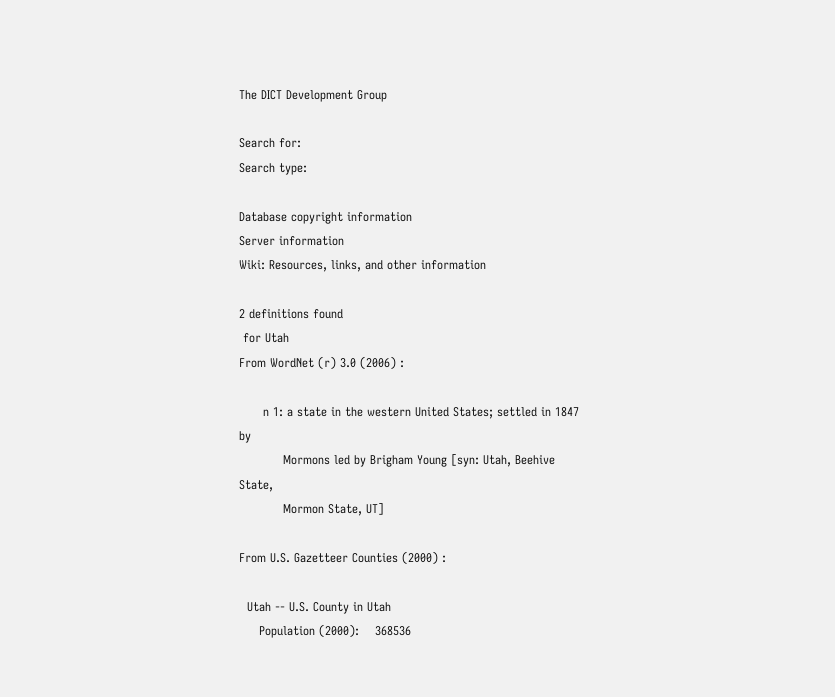The DICT Development Group

Search for:
Search type:

Database copyright information
Server information
Wiki: Resources, links, and other information

2 definitions found
 for Utah
From WordNet (r) 3.0 (2006) :

      n 1: a state in the western United States; settled in 1847 by
           Mormons led by Brigham Young [syn: Utah, Beehive State,
           Mormon State, UT]

From U.S. Gazetteer Counties (2000) :

  Utah -- U.S. County in Utah
     Population (2000):    368536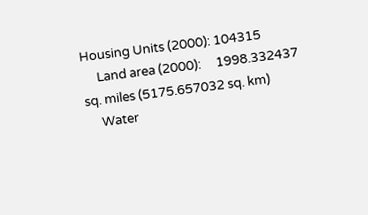Housing Units (2000): 104315
     Land area (2000):     1998.332437 sq. miles (5175.657032 sq. km)
     Water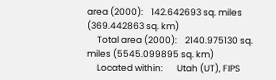area (2000):    142.642693 sq. miles (369.442863 sq. km)
     Total area (2000):    2140.975130 sq. miles (5545.099895 sq. km)
     Located within:       Utah (UT), FIPS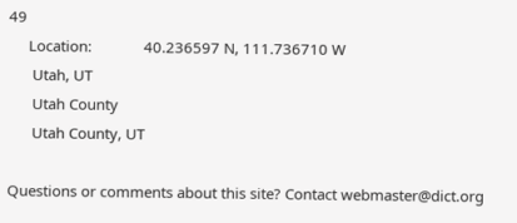49
     Location:             40.236597 N, 111.736710 W
      Utah, UT
      Utah County
      Utah County, UT

Questions or comments about this site? Contact webmaster@dict.org